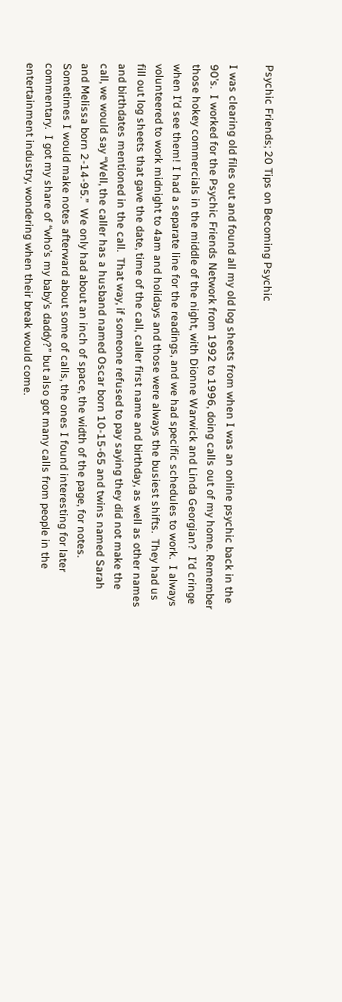Psychic Friends; 20 Tips on Becoming Psychic

I was clearing old files out and found all my old log sheets from when I was an online psychic back in the 90’s.  I worked for the Psychic Friends Network from 1992 to 1996, doing calls out of my home. Remember those hokey commercials in the middle of the night, with Dionne Warwick and Linda Georgian?  I’d cringe when I’d see them! I had a separate line for the readings, and we had specific schedules to work.  I always volunteered to work midnight to 4am and holidays and those were always the busiest shifts.  They had us fill out log sheets that gave the date, time of the call, caller first name and birthday, as well as other names and birthdates mentioned in the call.  That way, if someone refused to pay saying they did not make the call, we would say “Well, the caller has a husband named Oscar born 10-15-65 and twins named Sarah and Melissa born 2-14-95.”  We only had about an inch of space, the width of the page, for notes.  Sometimes I would make notes afterward about some of calls, the ones I found interesting for later commentary.  I got my share of “who’s my baby’s daddy?” but also got many calls from people in the entertainment industry, wondering when their break would come.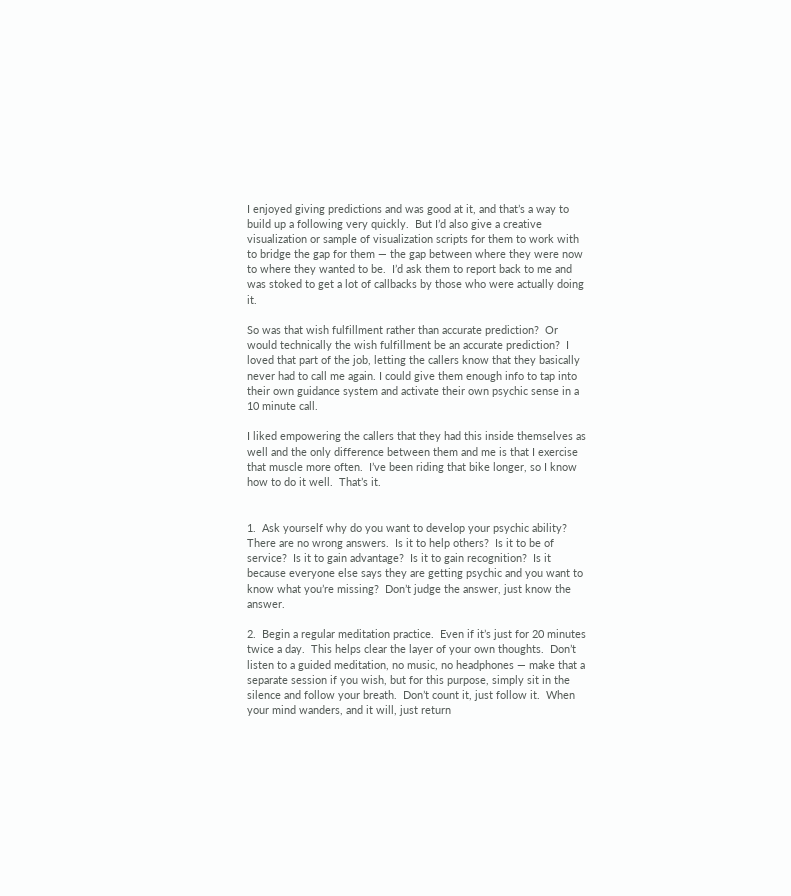I enjoyed giving predictions and was good at it, and that’s a way to build up a following very quickly.  But I’d also give a creative visualization or sample of visualization scripts for them to work with to bridge the gap for them — the gap between where they were now to where they wanted to be.  I’d ask them to report back to me and was stoked to get a lot of callbacks by those who were actually doing it.

So was that wish fulfillment rather than accurate prediction?  Or would technically the wish fulfillment be an accurate prediction?  I loved that part of the job, letting the callers know that they basically never had to call me again. I could give them enough info to tap into their own guidance system and activate their own psychic sense in a 10 minute call.

I liked empowering the callers that they had this inside themselves as well and the only difference between them and me is that I exercise that muscle more often.  I’ve been riding that bike longer, so I know how to do it well.  That’s it.


1.  Ask yourself why do you want to develop your psychic ability?  There are no wrong answers.  Is it to help others?  Is it to be of service?  Is it to gain advantage?  Is it to gain recognition?  Is it because everyone else says they are getting psychic and you want to know what you’re missing?  Don’t judge the answer, just know the answer.

2.  Begin a regular meditation practice.  Even if it’s just for 20 minutes twice a day.  This helps clear the layer of your own thoughts.  Don’t listen to a guided meditation, no music, no headphones — make that a separate session if you wish, but for this purpose, simply sit in the silence and follow your breath.  Don’t count it, just follow it.  When your mind wanders, and it will, just return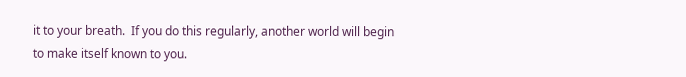it to your breath.  If you do this regularly, another world will begin to make itself known to you.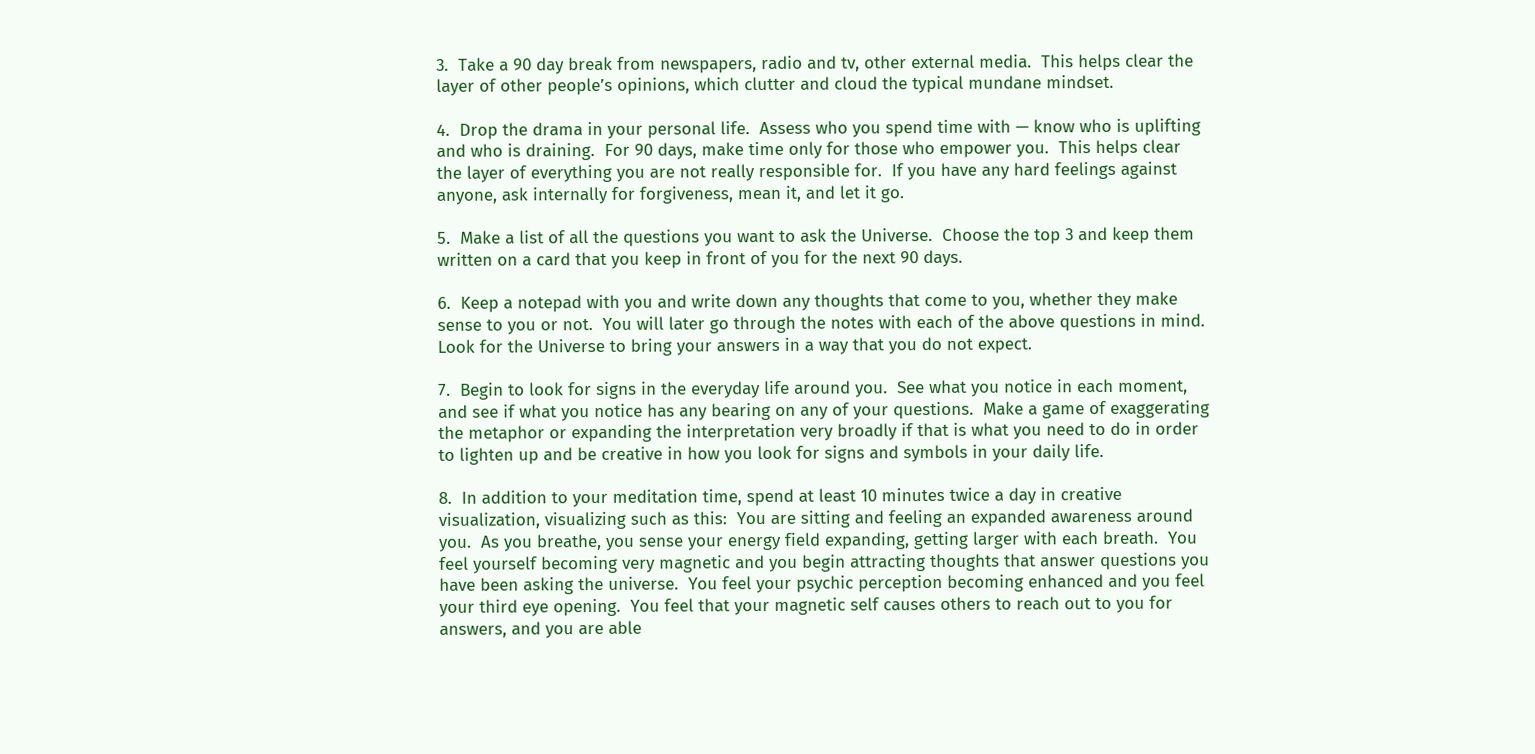3.  Take a 90 day break from newspapers, radio and tv, other external media.  This helps clear the layer of other people’s opinions, which clutter and cloud the typical mundane mindset.

4.  Drop the drama in your personal life.  Assess who you spend time with — know who is uplifting and who is draining.  For 90 days, make time only for those who empower you.  This helps clear the layer of everything you are not really responsible for.  If you have any hard feelings against anyone, ask internally for forgiveness, mean it, and let it go.

5.  Make a list of all the questions you want to ask the Universe.  Choose the top 3 and keep them written on a card that you keep in front of you for the next 90 days.

6.  Keep a notepad with you and write down any thoughts that come to you, whether they make sense to you or not.  You will later go through the notes with each of the above questions in mind.  Look for the Universe to bring your answers in a way that you do not expect.

7.  Begin to look for signs in the everyday life around you.  See what you notice in each moment, and see if what you notice has any bearing on any of your questions.  Make a game of exaggerating the metaphor or expanding the interpretation very broadly if that is what you need to do in order to lighten up and be creative in how you look for signs and symbols in your daily life.

8.  In addition to your meditation time, spend at least 10 minutes twice a day in creative visualization, visualizing such as this:  You are sitting and feeling an expanded awareness around you.  As you breathe, you sense your energy field expanding, getting larger with each breath.  You feel yourself becoming very magnetic and you begin attracting thoughts that answer questions you have been asking the universe.  You feel your psychic perception becoming enhanced and you feel your third eye opening.  You feel that your magnetic self causes others to reach out to you for answers, and you are able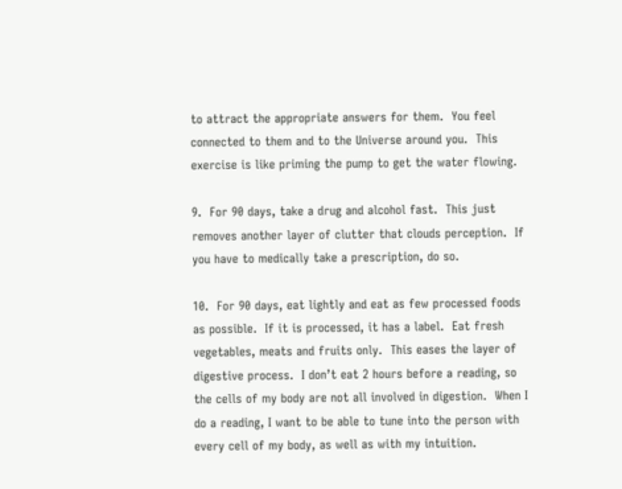to attract the appropriate answers for them.  You feel connected to them and to the Universe around you.  This exercise is like priming the pump to get the water flowing.

9.  For 90 days, take a drug and alcohol fast.  This just removes another layer of clutter that clouds perception.  If you have to medically take a prescription, do so.

10.  For 90 days, eat lightly and eat as few processed foods as possible.  If it is processed, it has a label.  Eat fresh vegetables, meats and fruits only.  This eases the layer of digestive process.  I don’t eat 2 hours before a reading, so the cells of my body are not all involved in digestion.  When I do a reading, I want to be able to tune into the person with every cell of my body, as well as with my intuition.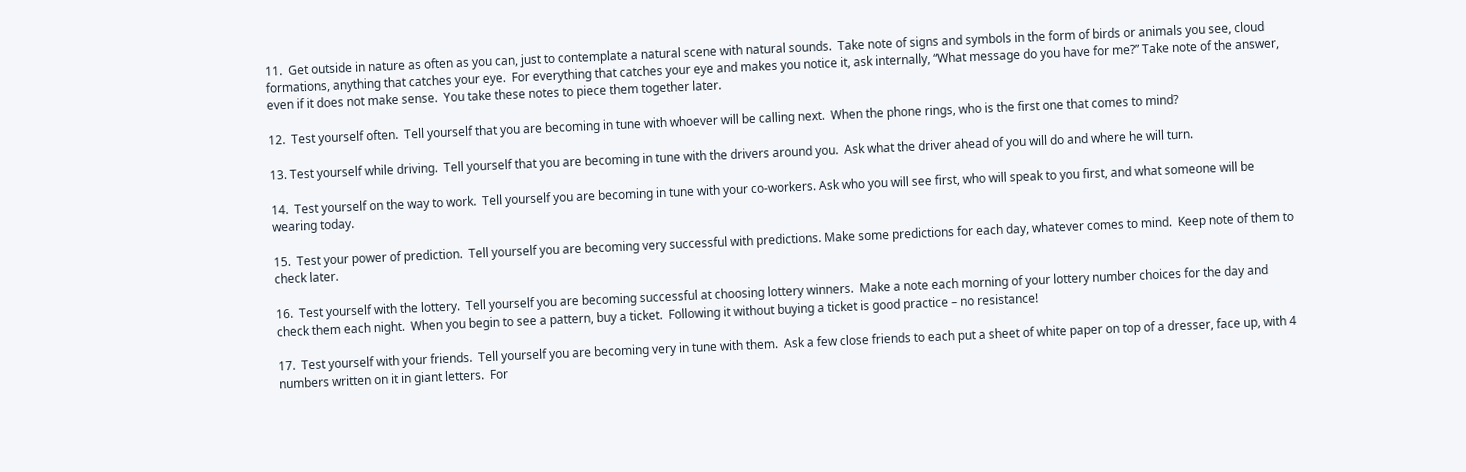11.  Get outside in nature as often as you can, just to contemplate a natural scene with natural sounds.  Take note of signs and symbols in the form of birds or animals you see, cloud formations, anything that catches your eye.  For everything that catches your eye and makes you notice it, ask internally, “What message do you have for me?” Take note of the answer, even if it does not make sense.  You take these notes to piece them together later.

12.  Test yourself often.  Tell yourself that you are becoming in tune with whoever will be calling next.  When the phone rings, who is the first one that comes to mind?

13. Test yourself while driving.  Tell yourself that you are becoming in tune with the drivers around you.  Ask what the driver ahead of you will do and where he will turn.

14.  Test yourself on the way to work.  Tell yourself you are becoming in tune with your co-workers. Ask who you will see first, who will speak to you first, and what someone will be wearing today.

15.  Test your power of prediction.  Tell yourself you are becoming very successful with predictions. Make some predictions for each day, whatever comes to mind.  Keep note of them to check later.

16.  Test yourself with the lottery.  Tell yourself you are becoming successful at choosing lottery winners.  Make a note each morning of your lottery number choices for the day and check them each night.  When you begin to see a pattern, buy a ticket.  Following it without buying a ticket is good practice – no resistance!

17.  Test yourself with your friends.  Tell yourself you are becoming very in tune with them.  Ask a few close friends to each put a sheet of white paper on top of a dresser, face up, with 4 numbers written on it in giant letters.  For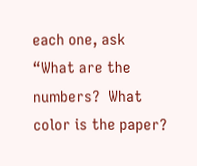each one, ask “What are the numbers?  What color is the paper?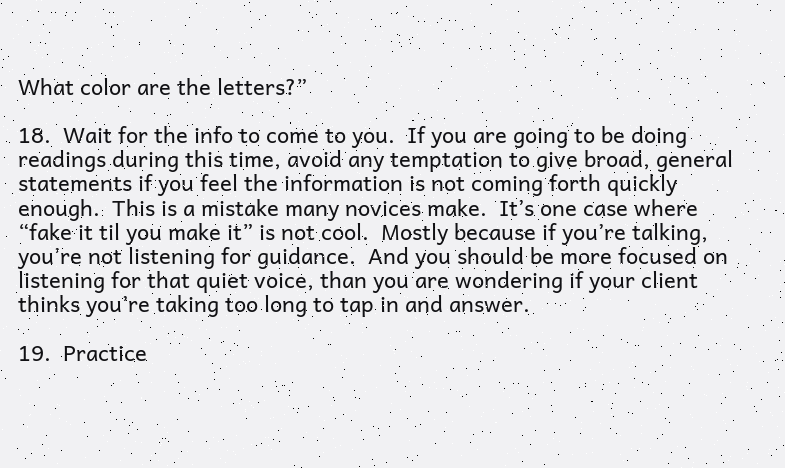What color are the letters?”

18.  Wait for the info to come to you.  If you are going to be doing readings during this time, avoid any temptation to give broad, general statements if you feel the information is not coming forth quickly enough.  This is a mistake many novices make.  It’s one case where “fake it til you make it” is not cool.  Mostly because if you’re talking, you’re not listening for guidance.  And you should be more focused on listening for that quiet voice, than you are wondering if your client thinks you’re taking too long to tap in and answer.

19.  Practice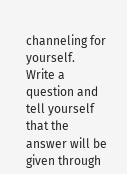channeling for yourself.  Write a question and tell yourself that the answer will be given through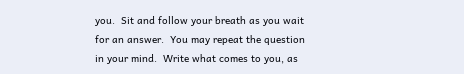you.  Sit and follow your breath as you wait for an answer.  You may repeat the question in your mind.  Write what comes to you, as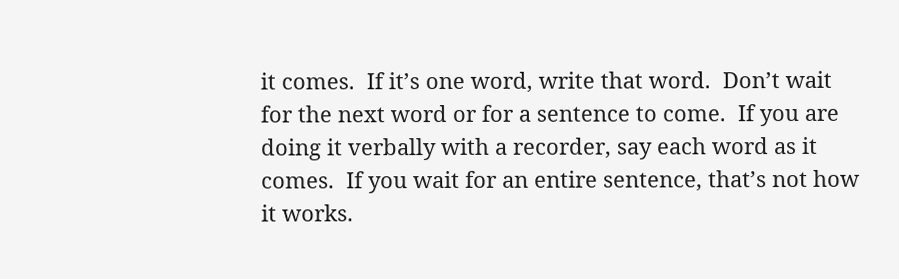it comes.  If it’s one word, write that word.  Don’t wait for the next word or for a sentence to come.  If you are doing it verbally with a recorder, say each word as it comes.  If you wait for an entire sentence, that’s not how it works.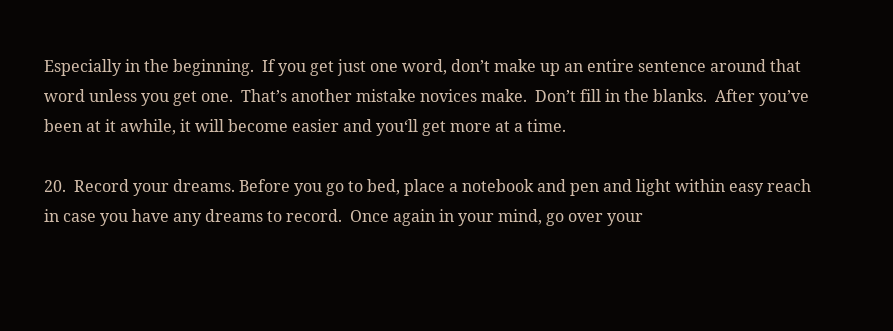Especially in the beginning.  If you get just one word, don’t make up an entire sentence around that word unless you get one.  That’s another mistake novices make.  Don’t fill in the blanks.  After you’ve been at it awhile, it will become easier and you‘ll get more at a time.

20.  Record your dreams. Before you go to bed, place a notebook and pen and light within easy reach in case you have any dreams to record.  Once again in your mind, go over your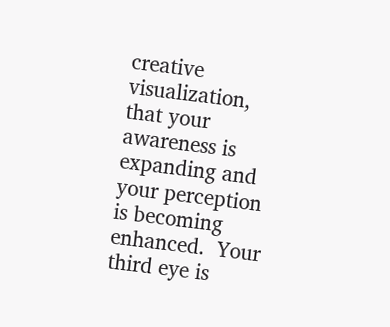creative visualization, that your awareness is expanding and your perception is becoming enhanced.  Your third eye is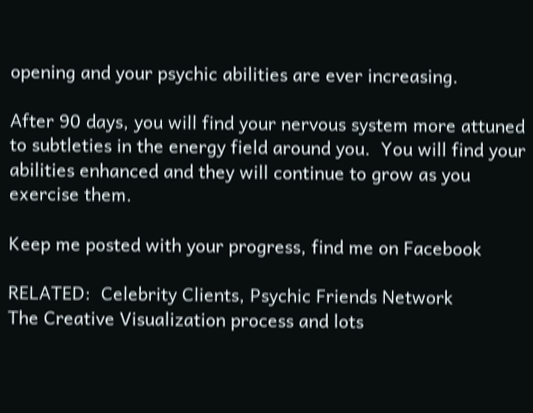opening and your psychic abilities are ever increasing.

After 90 days, you will find your nervous system more attuned to subtleties in the energy field around you.  You will find your abilities enhanced and they will continue to grow as you exercise them.

Keep me posted with your progress, find me on Facebook

RELATED:  Celebrity Clients, Psychic Friends Network
The Creative Visualization process and lots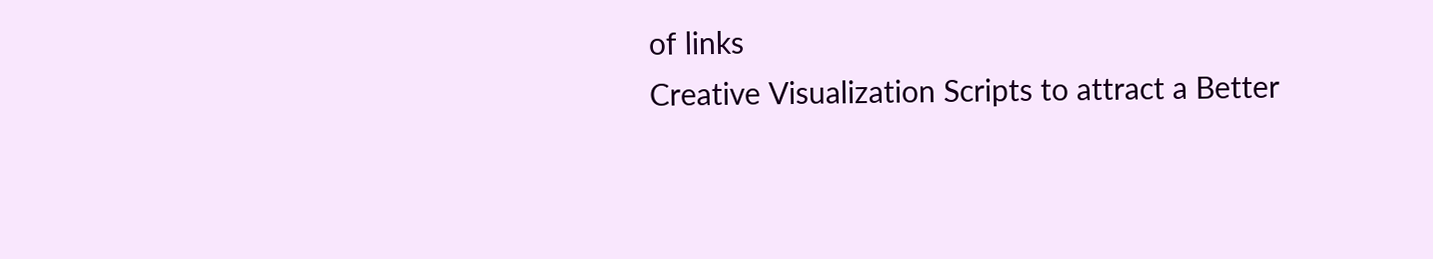of links
Creative Visualization Scripts to attract a Better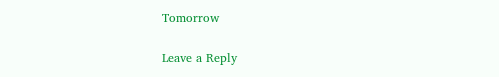Tomorrow

Leave a Reply